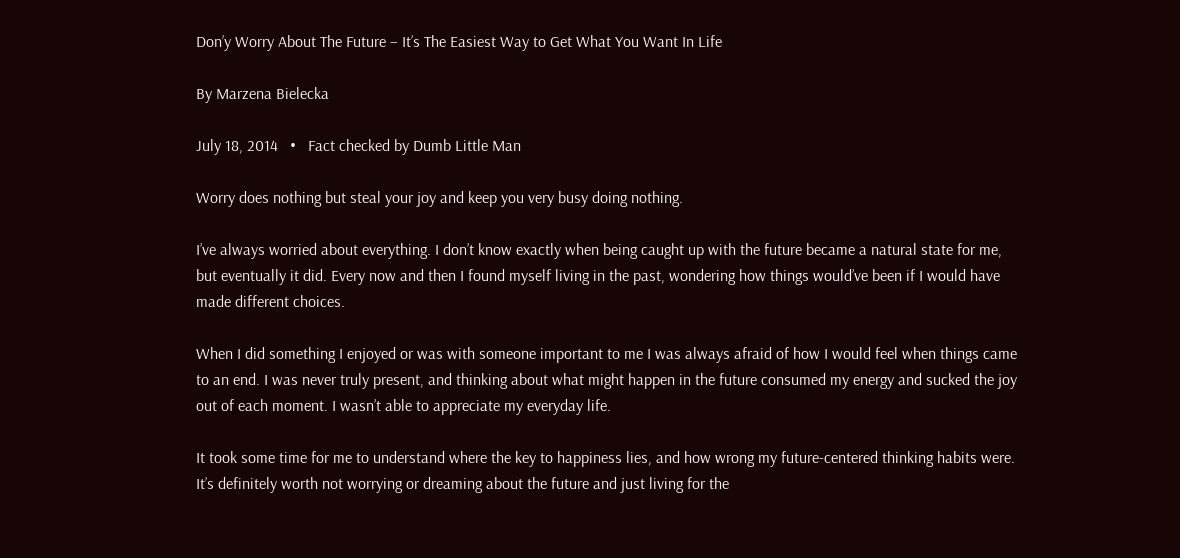Don’y Worry About The Future – It’s The Easiest Way to Get What You Want In Life

By Marzena Bielecka

July 18, 2014   •   Fact checked by Dumb Little Man

Worry does nothing but steal your joy and keep you very busy doing nothing.

I’ve always worried about everything. I don’t know exactly when being caught up with the future became a natural state for me, but eventually it did. Every now and then I found myself living in the past, wondering how things would’ve been if I would have made different choices.

When I did something I enjoyed or was with someone important to me I was always afraid of how I would feel when things came to an end. I was never truly present, and thinking about what might happen in the future consumed my energy and sucked the joy out of each moment. I wasn’t able to appreciate my everyday life.

It took some time for me to understand where the key to happiness lies, and how wrong my future-centered thinking habits were. It’s definitely worth not worrying or dreaming about the future and just living for the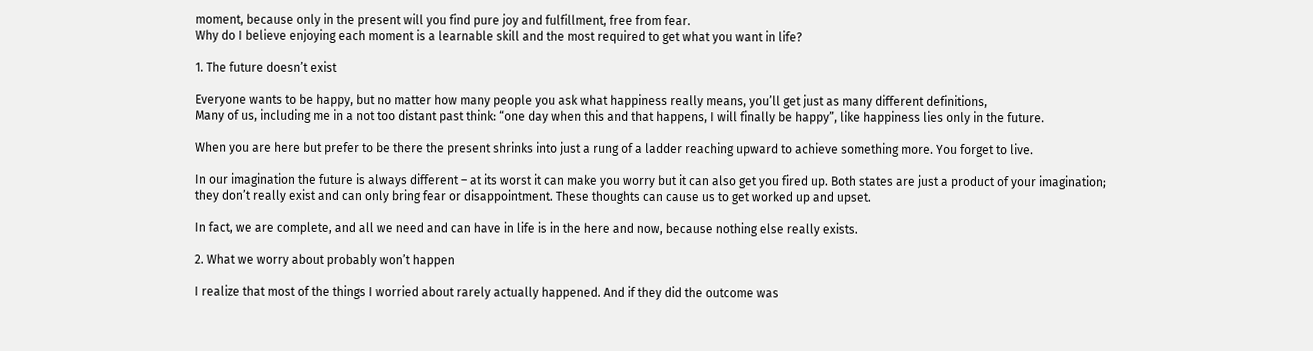moment, because only in the present will you find pure joy and fulfillment, free from fear.
Why do I believe enjoying each moment is a learnable skill and the most required to get what you want in life?

1. The future doesn’t exist

Everyone wants to be happy, but no matter how many people you ask what happiness really means, you’ll get just as many different definitions,
Many of us, including me in a not too distant past think: “one day when this and that happens, I will finally be happy”, like happiness lies only in the future.

When you are here but prefer to be there the present shrinks into just a rung of a ladder reaching upward to achieve something more. You forget to live.

In our imagination the future is always different – at its worst it can make you worry but it can also get you fired up. Both states are just a product of your imagination; they don’t really exist and can only bring fear or disappointment. These thoughts can cause us to get worked up and upset.

In fact, we are complete, and all we need and can have in life is in the here and now, because nothing else really exists.

2. What we worry about probably won’t happen

I realize that most of the things I worried about rarely actually happened. And if they did the outcome was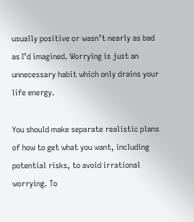usually positive or wasn’t nearly as bad as I’d imagined. Worrying is just an unnecessary habit which only drains your life energy.

You should make separate realistic plans of how to get what you want, including potential risks, to avoid irrational worrying. To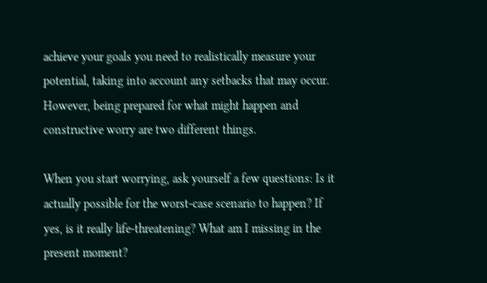achieve your goals you need to realistically measure your potential, taking into account any setbacks that may occur. However, being prepared for what might happen and constructive worry are two different things.

When you start worrying, ask yourself a few questions: Is it actually possible for the worst-case scenario to happen? If yes, is it really life-threatening? What am I missing in the present moment?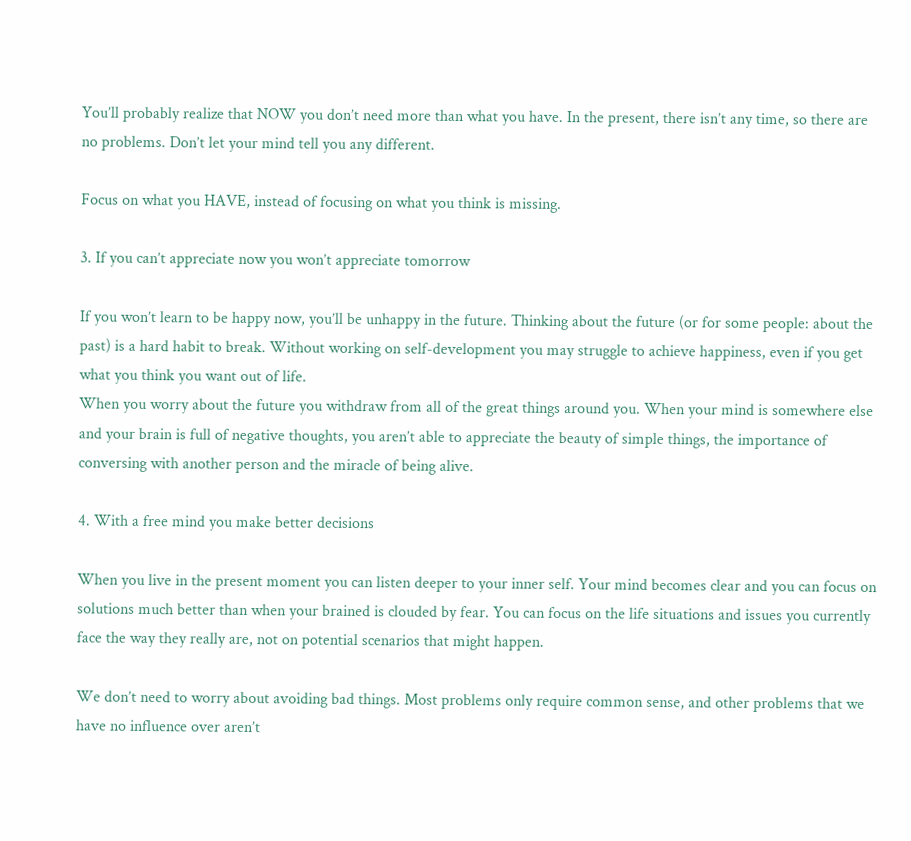You’ll probably realize that NOW you don’t need more than what you have. In the present, there isn’t any time, so there are no problems. Don’t let your mind tell you any different.

Focus on what you HAVE, instead of focusing on what you think is missing.

3. If you can’t appreciate now you won’t appreciate tomorrow

If you won’t learn to be happy now, you’ll be unhappy in the future. Thinking about the future (or for some people: about the past) is a hard habit to break. Without working on self-development you may struggle to achieve happiness, even if you get what you think you want out of life.
When you worry about the future you withdraw from all of the great things around you. When your mind is somewhere else and your brain is full of negative thoughts, you aren’t able to appreciate the beauty of simple things, the importance of conversing with another person and the miracle of being alive.

4. With a free mind you make better decisions

When you live in the present moment you can listen deeper to your inner self. Your mind becomes clear and you can focus on solutions much better than when your brained is clouded by fear. You can focus on the life situations and issues you currently face the way they really are, not on potential scenarios that might happen.

We don’t need to worry about avoiding bad things. Most problems only require common sense, and other problems that we have no influence over aren’t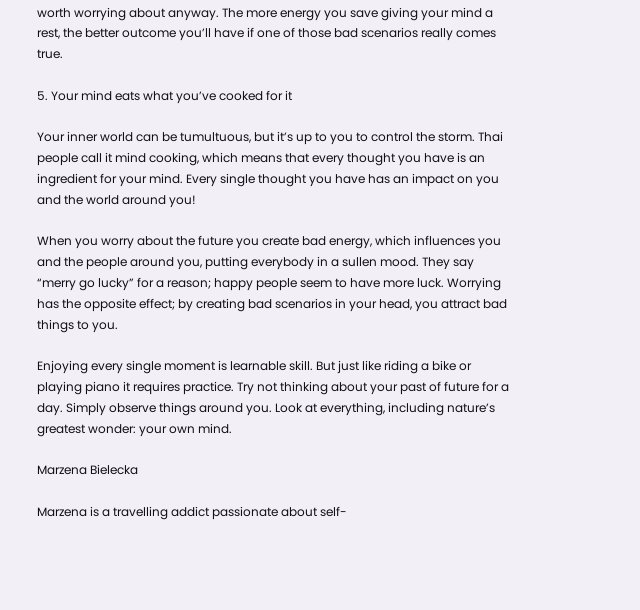worth worrying about anyway. The more energy you save giving your mind a rest, the better outcome you’ll have if one of those bad scenarios really comes true.

5. Your mind eats what you’ve cooked for it

Your inner world can be tumultuous, but it’s up to you to control the storm. Thai people call it mind cooking, which means that every thought you have is an ingredient for your mind. Every single thought you have has an impact on you and the world around you!

When you worry about the future you create bad energy, which influences you and the people around you, putting everybody in a sullen mood. They say “merry go lucky” for a reason; happy people seem to have more luck. Worrying has the opposite effect; by creating bad scenarios in your head, you attract bad things to you.

Enjoying every single moment is learnable skill. But just like riding a bike or playing piano it requires practice. Try not thinking about your past of future for a day. Simply observe things around you. Look at everything, including nature’s greatest wonder: your own mind.

Marzena Bielecka

Marzena is a travelling addict passionate about self-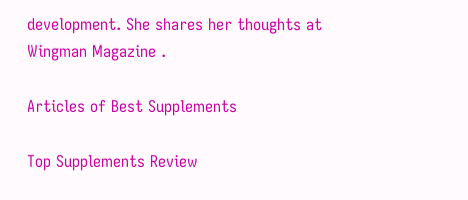development. She shares her thoughts at Wingman Magazine .

Articles of Best Supplements

Top Supplements Review